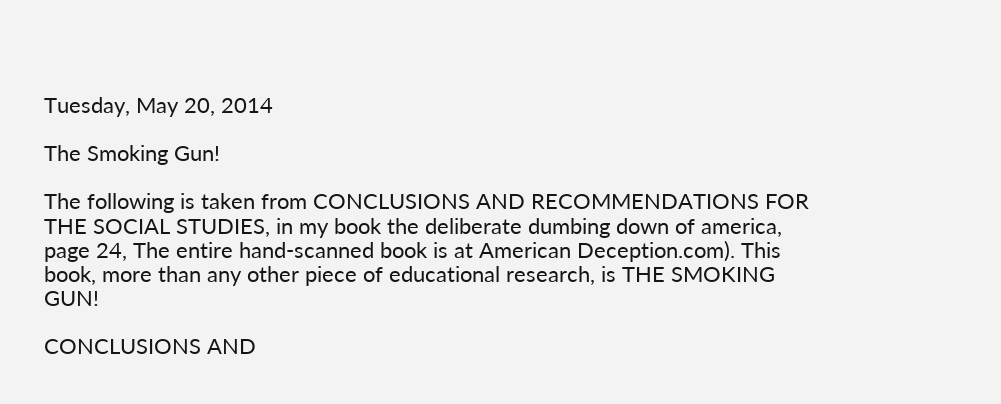Tuesday, May 20, 2014

The Smoking Gun!

The following is taken from CONCLUSIONS AND RECOMMENDATIONS FOR THE SOCIAL STUDIES, in my book the deliberate dumbing down of america, page 24, The entire hand-scanned book is at American Deception.com). This book, more than any other piece of educational research, is THE SMOKING GUN!

CONCLUSIONS AND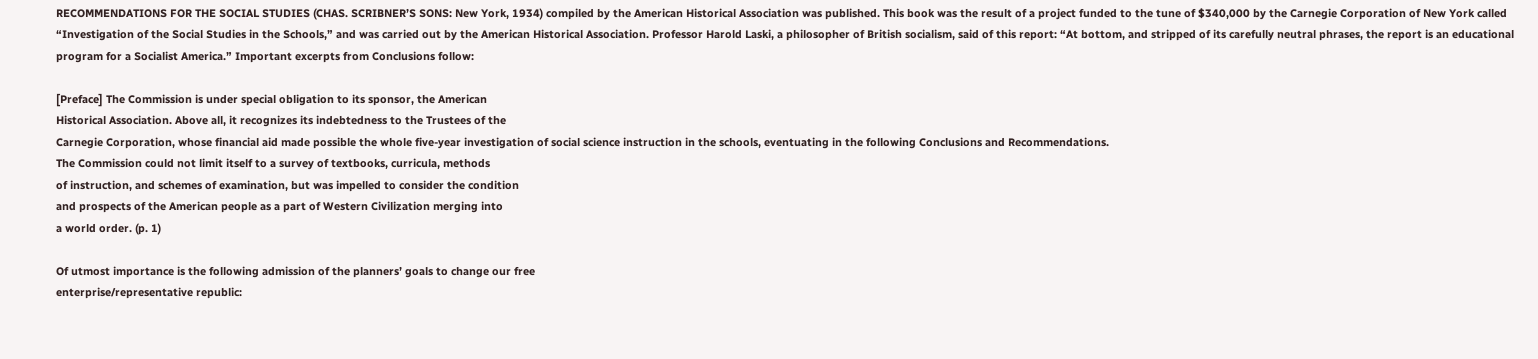RECOMMENDATIONS FOR THE SOCIAL STUDIES (CHAS. SCRIBNER’S SONS: New York, 1934) compiled by the American Historical Association was published. This book was the result of a project funded to the tune of $340,000 by the Carnegie Corporation of New York called “Investigation of the Social Studies in the Schools,” and was carried out by the American Historical Association. Professor Harold Laski, a philosopher of British socialism, said of this report: “At bottom, and stripped of its carefully neutral phrases, the report is an educational program for a Socialist America.” Important excerpts from Conclusions follow:

[Preface] The Commission is under special obligation to its sponsor, the American
Historical Association. Above all, it recognizes its indebtedness to the Trustees of the
Carnegie Corporation, whose financial aid made possible the whole five-year investigation of social science instruction in the schools, eventuating in the following Conclusions and Recommendations.
The Commission could not limit itself to a survey of textbooks, curricula, methods
of instruction, and schemes of examination, but was impelled to consider the condition
and prospects of the American people as a part of Western Civilization merging into
a world order. (p. 1)

Of utmost importance is the following admission of the planners’ goals to change our free
enterprise/representative republic: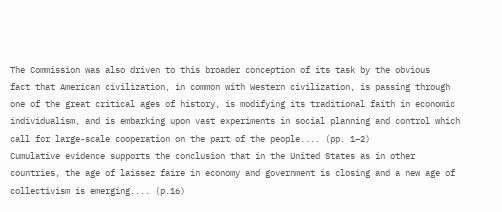The Commission was also driven to this broader conception of its task by the obvious
fact that American civilization, in common with Western civilization, is passing through
one of the great critical ages of history, is modifying its traditional faith in economic
individualism, and is embarking upon vast experiments in social planning and control which call for large-scale cooperation on the part of the people.... (pp. 1–2)
Cumulative evidence supports the conclusion that in the United States as in other
countries, the age of laissez faire in economy and government is closing and a new age of collectivism is emerging.... (p.16)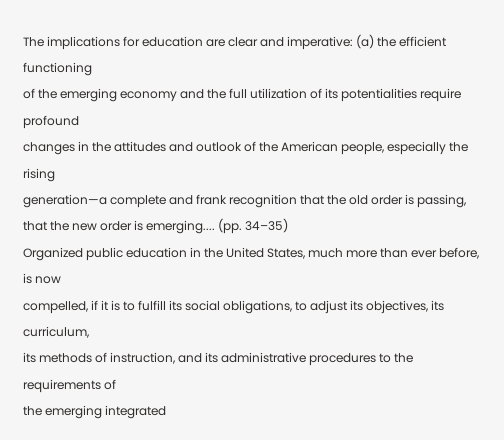The implications for education are clear and imperative: (a) the efficient functioning
of the emerging economy and the full utilization of its potentialities require profound
changes in the attitudes and outlook of the American people, especially the rising
generation—a complete and frank recognition that the old order is passing, that the new order is emerging.... (pp. 34–35)
Organized public education in the United States, much more than ever before, is now
compelled, if it is to fulfill its social obligations, to adjust its objectives, its curriculum,
its methods of instruction, and its administrative procedures to the requirements of
the emerging integrated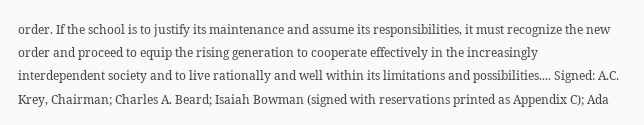order. If the school is to justify its maintenance and assume its responsibilities, it must recognize the new order and proceed to equip the rising generation to cooperate effectively in the increasingly interdependent society and to live rationally and well within its limitations and possibilities.... Signed: A.C. Krey, Chairman; Charles A. Beard; Isaiah Bowman (signed with reservations printed as Appendix C); Ada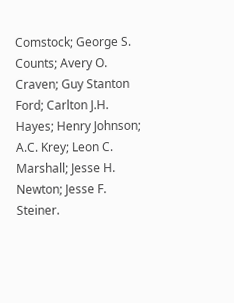Comstock; George S. Counts; Avery O. Craven; Guy Stanton Ford; Carlton J.H. Hayes; Henry Johnson; A.C. Krey; Leon C. Marshall; Jesse H. Newton; Jesse F. Steiner.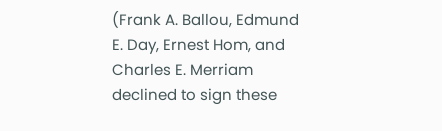(Frank A. Ballou, Edmund E. Day, Ernest Hom, and Charles E. Merriam declined to sign these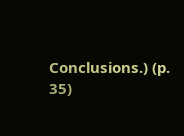Conclusions.) (p. 35)